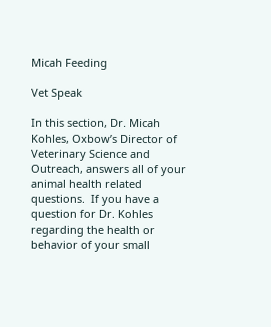Micah Feeding

Vet Speak

In this section, Dr. Micah Kohles, Oxbow’s Director of Veterinary Science and Outreach, answers all of your animal health related questions.  If you have a question for Dr. Kohles regarding the health or behavior of your small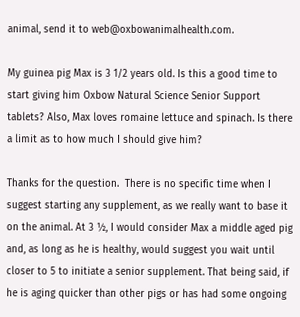animal, send it to web@oxbowanimalhealth.com.

My guinea pig Max is 3 1/2 years old. Is this a good time to start giving him Oxbow Natural Science Senior Support tablets? Also, Max loves romaine lettuce and spinach. Is there a limit as to how much I should give him?

Thanks for the question.  There is no specific time when I suggest starting any supplement, as we really want to base it on the animal. At 3 ½, I would consider Max a middle aged pig and, as long as he is healthy, would suggest you wait until closer to 5 to initiate a senior supplement. That being said, if he is aging quicker than other pigs or has had some ongoing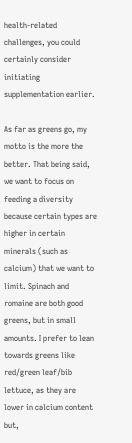health-related challenges, you could certainly consider initiating supplementation earlier.

As far as greens go, my motto is the more the better. That being said, we want to focus on feeding a diversity because certain types are higher in certain minerals (such as calcium) that we want to limit. Spinach and romaine are both good greens, but in small amounts. I prefer to lean towards greens like red/green leaf/bib lettuce, as they are lower in calcium content but,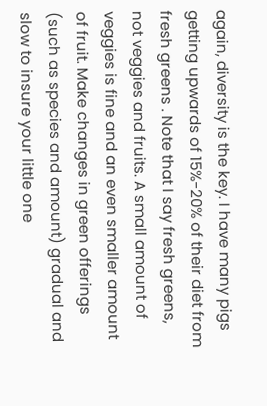again, diversity is the key. I have many pigs getting upwards of 15%-20% of their diet from fresh greens . Note that I say fresh greens, not veggies and fruits. A small amount of veggies is fine and an even smaller amount of fruit. Make changes in green offerings (such as species and amount) gradual and slow to insure your little one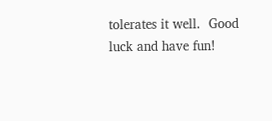tolerates it well.  Good luck and have fun!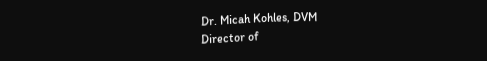Dr. Micah Kohles, DVM
Director of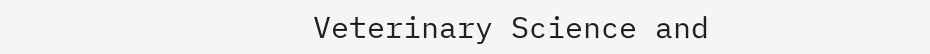Veterinary Science and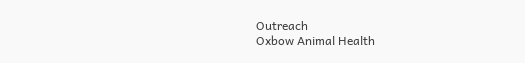Outreach
Oxbow Animal Health